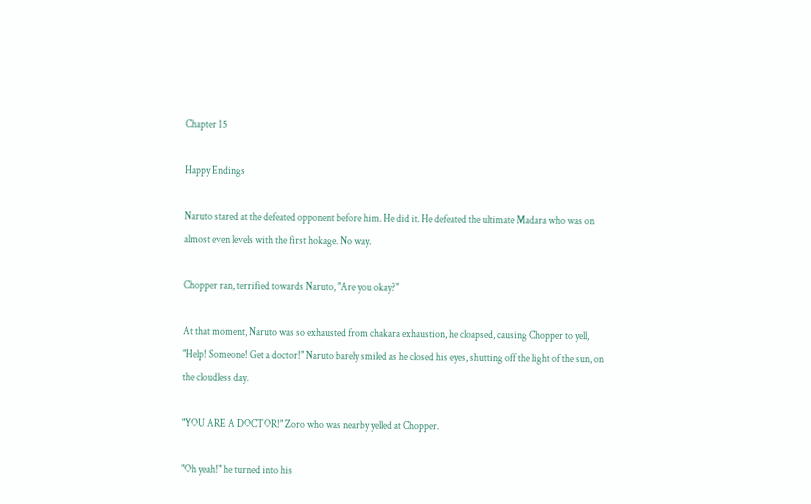Chapter 15

Happy Endings

Naruto stared at the defeated opponent before him. He did it. He defeated the ultimate Madara who was on almost even levels with the first hokage. No way.

Chopper ran, terrified towards Naruto, "Are you okay?"

At that moment, Naruto was so exhausted from chakara exhaustion, he cloapsed, causing Chopper to yell, "Help! Someone! Get a doctor!" Naruto barely smiled as he closed his eyes, shutting off the light of the sun, on the cloudless day.

"YOU ARE A DOCTOR!" Zoro who was nearby yelled at Chopper.

"Oh yeah!" he turned into his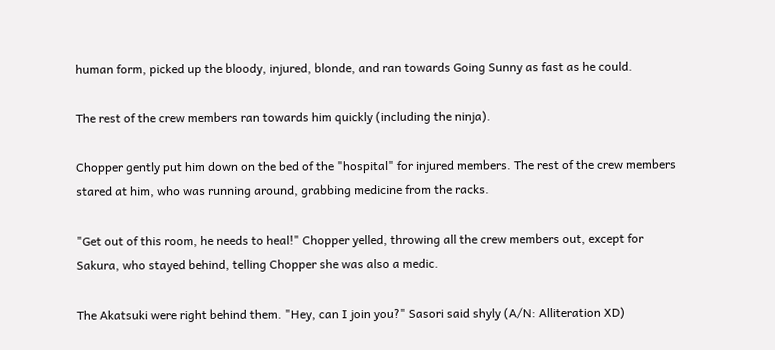human form, picked up the bloody, injured, blonde, and ran towards Going Sunny as fast as he could.

The rest of the crew members ran towards him quickly (including the ninja).

Chopper gently put him down on the bed of the "hospital" for injured members. The rest of the crew members stared at him, who was running around, grabbing medicine from the racks.

"Get out of this room, he needs to heal!" Chopper yelled, throwing all the crew members out, except for Sakura, who stayed behind, telling Chopper she was also a medic.

The Akatsuki were right behind them. "Hey, can I join you?" Sasori said shyly (A/N: Alliteration XD)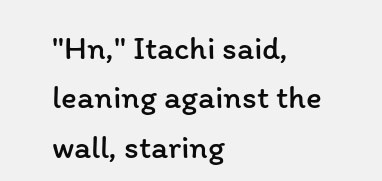"Hn," Itachi said, leaning against the wall, staring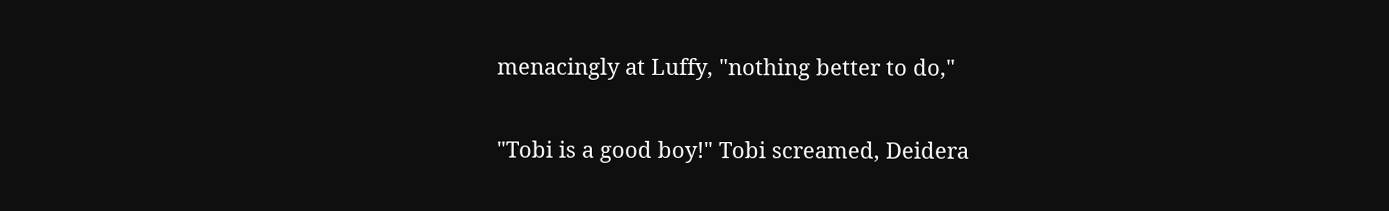menacingly at Luffy, "nothing better to do,"

"Tobi is a good boy!" Tobi screamed, Deidera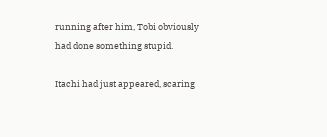running after him, Tobi obviously had done something stupid.

Itachi had just appeared, scaring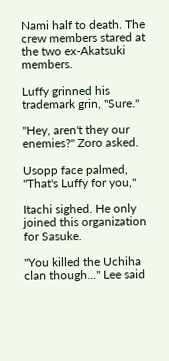Nami half to death. The crew members stared at the two ex-Akatsuki members.

Luffy grinned his trademark grin, "Sure."

"Hey, aren't they our enemies?" Zoro asked.

Usopp face palmed, "That's Luffy for you,"

Itachi sighed. He only joined this organization for Sasuke.

"You killed the Uchiha clan though..." Lee said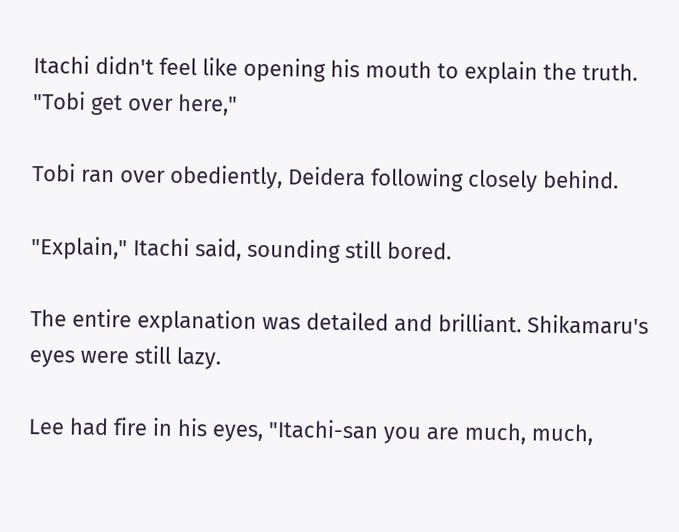Itachi didn't feel like opening his mouth to explain the truth. "Tobi get over here,"

Tobi ran over obediently, Deidera following closely behind.

"Explain," Itachi said, sounding still bored.

The entire explanation was detailed and brilliant. Shikamaru's eyes were still lazy.

Lee had fire in his eyes, "Itachi-san you are much, much,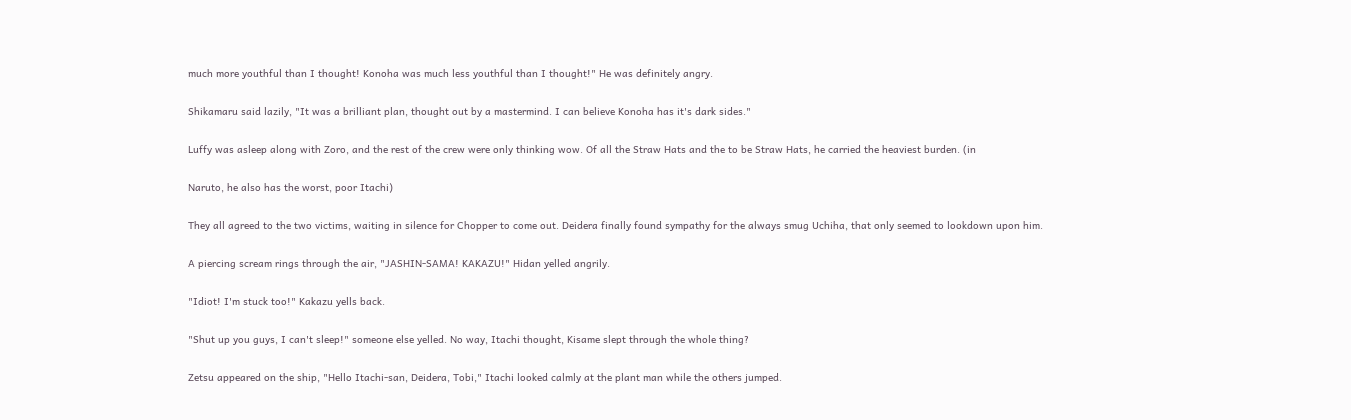much more youthful than I thought! Konoha was much less youthful than I thought!" He was definitely angry.

Shikamaru said lazily, "It was a brilliant plan, thought out by a mastermind. I can believe Konoha has it's dark sides."

Luffy was asleep along with Zoro, and the rest of the crew were only thinking wow. Of all the Straw Hats and the to be Straw Hats, he carried the heaviest burden. (in

Naruto, he also has the worst, poor Itachi)

They all agreed to the two victims, waiting in silence for Chopper to come out. Deidera finally found sympathy for the always smug Uchiha, that only seemed to lookdown upon him.

A piercing scream rings through the air, "JASHIN-SAMA! KAKAZU!" Hidan yelled angrily.

"Idiot! I'm stuck too!" Kakazu yells back.

"Shut up you guys, I can't sleep!" someone else yelled. No way, Itachi thought, Kisame slept through the whole thing?

Zetsu appeared on the ship, "Hello Itachi-san, Deidera, Tobi," Itachi looked calmly at the plant man while the others jumped.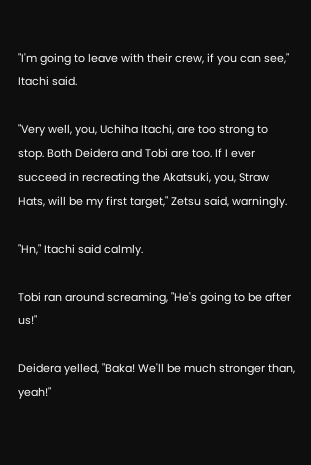"I'm going to leave with their crew, if you can see," Itachi said.

"Very well, you, Uchiha Itachi, are too strong to stop. Both Deidera and Tobi are too. If I ever succeed in recreating the Akatsuki, you, Straw Hats, will be my first target," Zetsu said, warningly.

"Hn," Itachi said calmly.

Tobi ran around screaming, "He's going to be after us!"

Deidera yelled, "Baka! We'll be much stronger than, yeah!"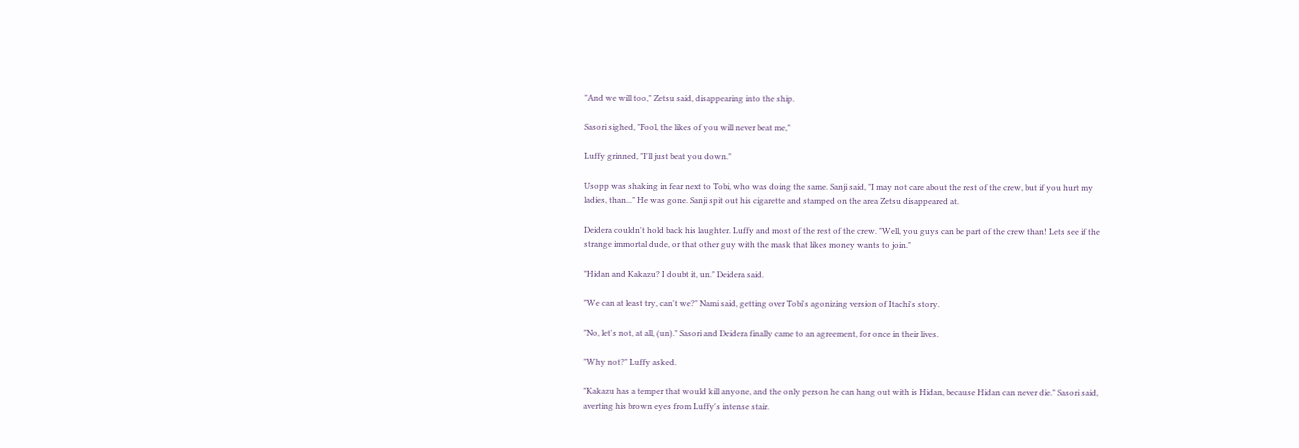"And we will too," Zetsu said, disappearing into the ship.

Sasori sighed, "Fool, the likes of you will never beat me,"

Luffy grinned, "I'll just beat you down."

Usopp was shaking in fear next to Tobi, who was doing the same. Sanji said, "I may not care about the rest of the crew, but if you hurt my ladies, than..." He was gone. Sanji spit out his cigarette and stamped on the area Zetsu disappeared at.

Deidera couldn't hold back his laughter. Luffy and most of the rest of the crew. "Well, you guys can be part of the crew than! Lets see if the strange immortal dude, or that other guy with the mask that likes money wants to join."

"Hidan and Kakazu? I doubt it, un." Deidera said.

"We can at least try, can't we?" Nami said, getting over Tobi's agonizing version of Itachi's story.

"No, let's not, at all, (un)." Sasori and Deidera finally came to an agreement, for once in their lives.

"Why not?" Luffy asked.

"Kakazu has a temper that would kill anyone, and the only person he can hang out with is Hidan, because Hidan can never die." Sasori said, averting his brown eyes from Luffy's intense stair.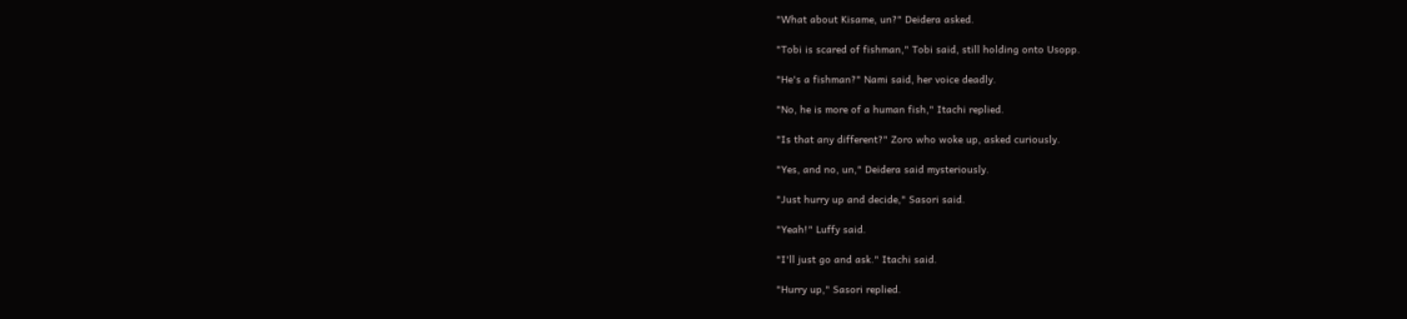"What about Kisame, un?" Deidera asked.

"Tobi is scared of fishman," Tobi said, still holding onto Usopp.

"He's a fishman?" Nami said, her voice deadly.

"No, he is more of a human fish," Itachi replied.

"Is that any different?" Zoro who woke up, asked curiously.

"Yes, and no, un," Deidera said mysteriously.

"Just hurry up and decide," Sasori said.

"Yeah!" Luffy said.

"I'll just go and ask." Itachi said.

"Hurry up," Sasori replied.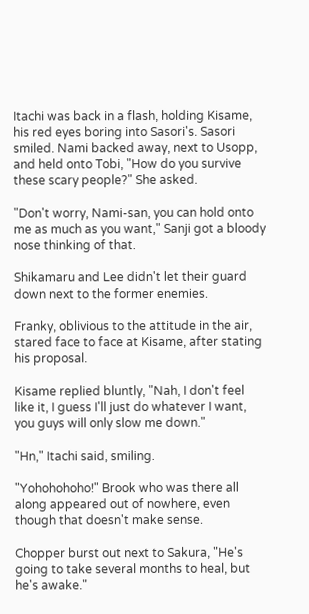Itachi was back in a flash, holding Kisame, his red eyes boring into Sasori's. Sasori smiled. Nami backed away, next to Usopp, and held onto Tobi, "How do you survive these scary people?" She asked.

"Don't worry, Nami-san, you can hold onto me as much as you want," Sanji got a bloody nose thinking of that.

Shikamaru and Lee didn't let their guard down next to the former enemies.

Franky, oblivious to the attitude in the air, stared face to face at Kisame, after stating his proposal.

Kisame replied bluntly, "Nah, I don't feel like it, I guess I'll just do whatever I want, you guys will only slow me down."

"Hn," Itachi said, smiling.

"Yohohohoho!" Brook who was there all along appeared out of nowhere, even though that doesn't make sense.

Chopper burst out next to Sakura, "He's going to take several months to heal, but he's awake."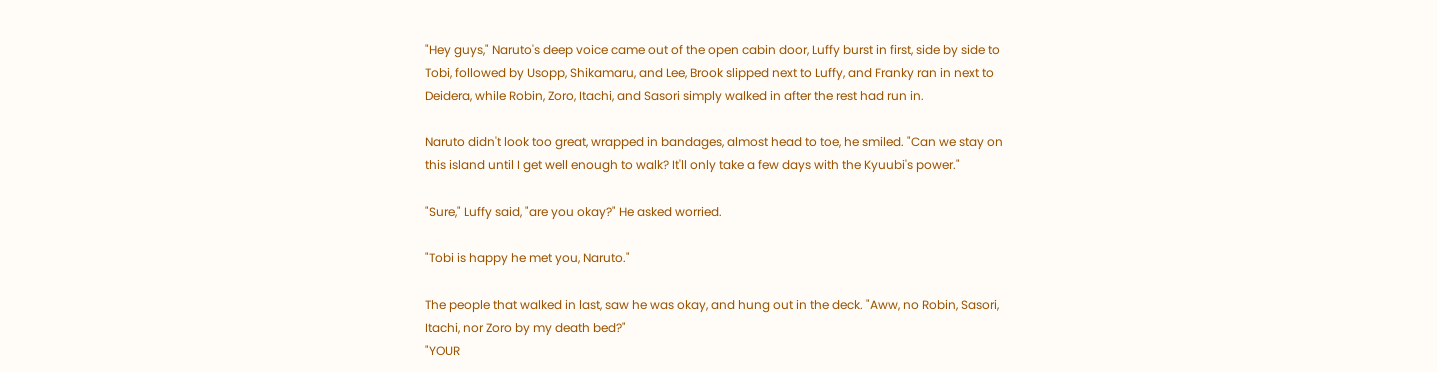"Hey guys," Naruto's deep voice came out of the open cabin door, Luffy burst in first, side by side to Tobi, followed by Usopp, Shikamaru, and Lee, Brook slipped next to Luffy, and Franky ran in next to Deidera, while Robin, Zoro, Itachi, and Sasori simply walked in after the rest had run in.

Naruto didn't look too great, wrapped in bandages, almost head to toe, he smiled. "Can we stay on this island until I get well enough to walk? It'll only take a few days with the Kyuubi's power."

"Sure," Luffy said, "are you okay?" He asked worried.

"Tobi is happy he met you, Naruto."

The people that walked in last, saw he was okay, and hung out in the deck. "Aww, no Robin, Sasori, Itachi, nor Zoro by my death bed?"
"YOUR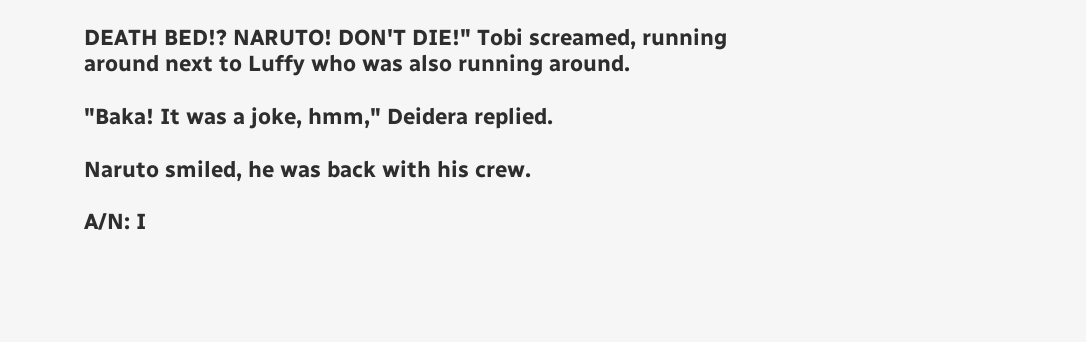DEATH BED!? NARUTO! DON'T DIE!" Tobi screamed, running around next to Luffy who was also running around.

"Baka! It was a joke, hmm," Deidera replied.

Naruto smiled, he was back with his crew.

A/N: I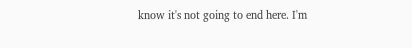know it's not going to end here. I'm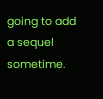going to add a sequel sometime.